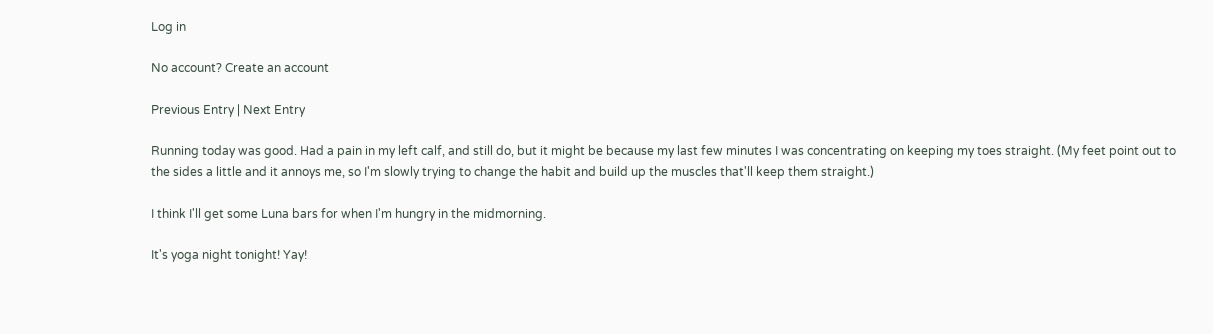Log in

No account? Create an account

Previous Entry | Next Entry

Running today was good. Had a pain in my left calf, and still do, but it might be because my last few minutes I was concentrating on keeping my toes straight. (My feet point out to the sides a little and it annoys me, so I'm slowly trying to change the habit and build up the muscles that'll keep them straight.)

I think I'll get some Luna bars for when I'm hungry in the midmorning.

It's yoga night tonight! Yay!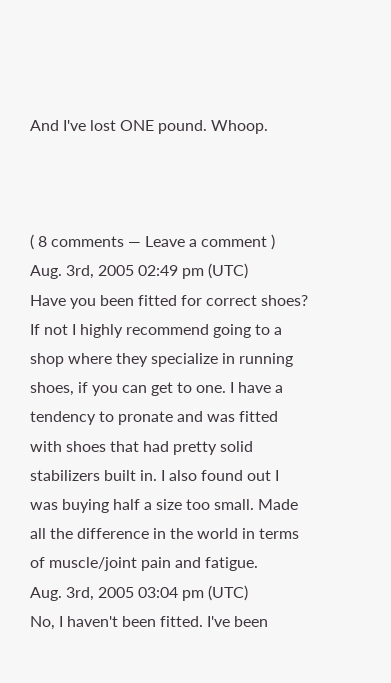And I've lost ONE pound. Whoop.



( 8 comments — Leave a comment )
Aug. 3rd, 2005 02:49 pm (UTC)
Have you been fitted for correct shoes? If not I highly recommend going to a shop where they specialize in running shoes, if you can get to one. I have a tendency to pronate and was fitted with shoes that had pretty solid stabilizers built in. I also found out I was buying half a size too small. Made all the difference in the world in terms of muscle/joint pain and fatigue.
Aug. 3rd, 2005 03:04 pm (UTC)
No, I haven't been fitted. I've been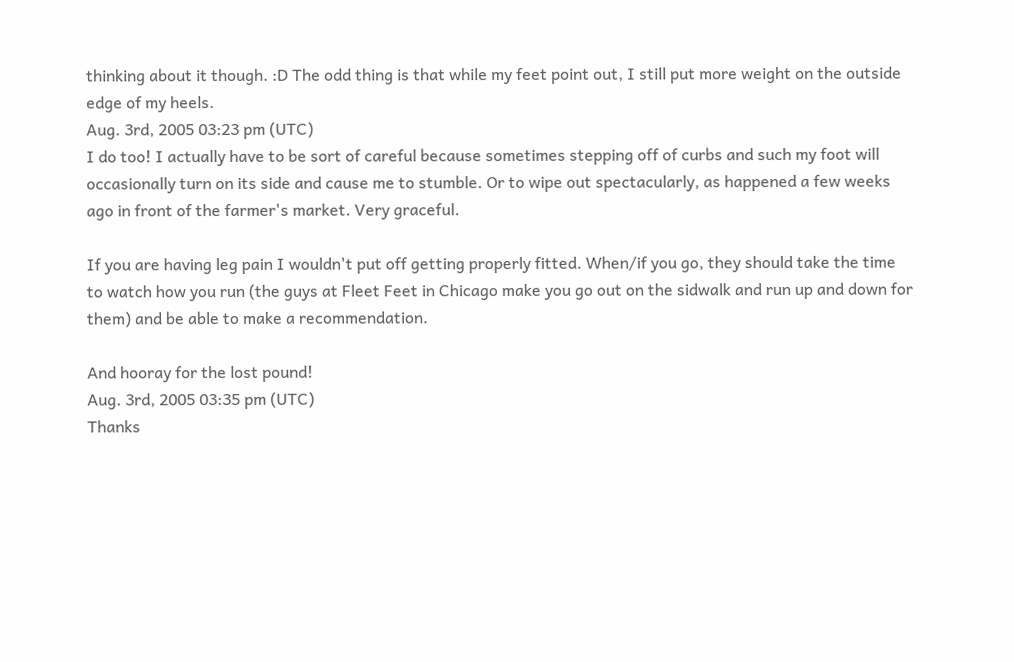thinking about it though. :D The odd thing is that while my feet point out, I still put more weight on the outside edge of my heels.
Aug. 3rd, 2005 03:23 pm (UTC)
I do too! I actually have to be sort of careful because sometimes stepping off of curbs and such my foot will occasionally turn on its side and cause me to stumble. Or to wipe out spectacularly, as happened a few weeks ago in front of the farmer's market. Very graceful.

If you are having leg pain I wouldn't put off getting properly fitted. When/if you go, they should take the time to watch how you run (the guys at Fleet Feet in Chicago make you go out on the sidwalk and run up and down for them) and be able to make a recommendation.

And hooray for the lost pound!
Aug. 3rd, 2005 03:35 pm (UTC)
Thanks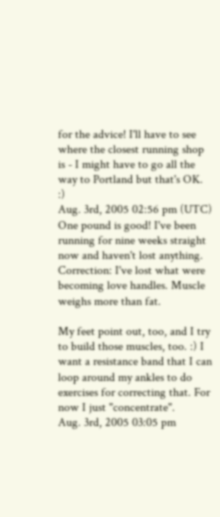for the advice! I'll have to see where the closest running shop is - I might have to go all the way to Portland but that's OK. :)
Aug. 3rd, 2005 02:56 pm (UTC)
One pound is good! I've been running for nine weeks straight now and haven't lost anything. Correction: I've lost what were becoming love handles. Muscle weighs more than fat.

My feet point out, too, and I try to build those muscles, too. :) I want a resistance band that I can loop around my ankles to do exercises for correcting that. For now I just "concentrate".
Aug. 3rd, 2005 03:05 pm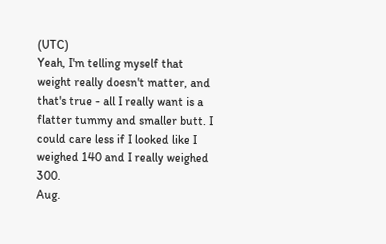(UTC)
Yeah, I'm telling myself that weight really doesn't matter, and that's true - all I really want is a flatter tummy and smaller butt. I could care less if I looked like I weighed 140 and I really weighed 300.
Aug.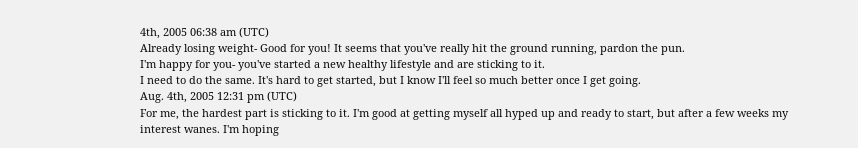4th, 2005 06:38 am (UTC)
Already losing weight- Good for you! It seems that you've really hit the ground running, pardon the pun.
I'm happy for you- you've started a new healthy lifestyle and are sticking to it.
I need to do the same. It's hard to get started, but I know I'll feel so much better once I get going.
Aug. 4th, 2005 12:31 pm (UTC)
For me, the hardest part is sticking to it. I'm good at getting myself all hyped up and ready to start, but after a few weeks my interest wanes. I'm hoping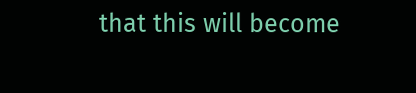that this will become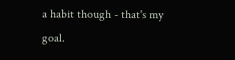a habit though - that's my goal.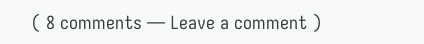( 8 comments — Leave a comment )